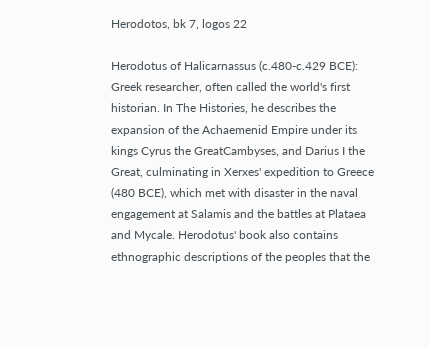Herodotos, bk 7, logos 22

Herodotus of Halicarnassus (c.480-c.429 BCE): Greek researcher, often called the world's first historian. In The Histories, he describes the expansion of the Achaemenid Empire under its kings Cyrus the GreatCambyses, and Darius I the Great, culminating in Xerxes' expedition to Greece (480 BCE), which met with disaster in the naval engagement at Salamis and the battles at Plataea and Mycale. Herodotus' book also contains ethnographic descriptions of the peoples that the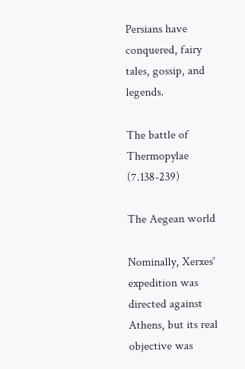Persians have conquered, fairy tales, gossip, and legends.

The battle of Thermopylae (7.138-239)

The Aegean world

Nominally, Xerxes' expedition was directed against Athens, but its real objective was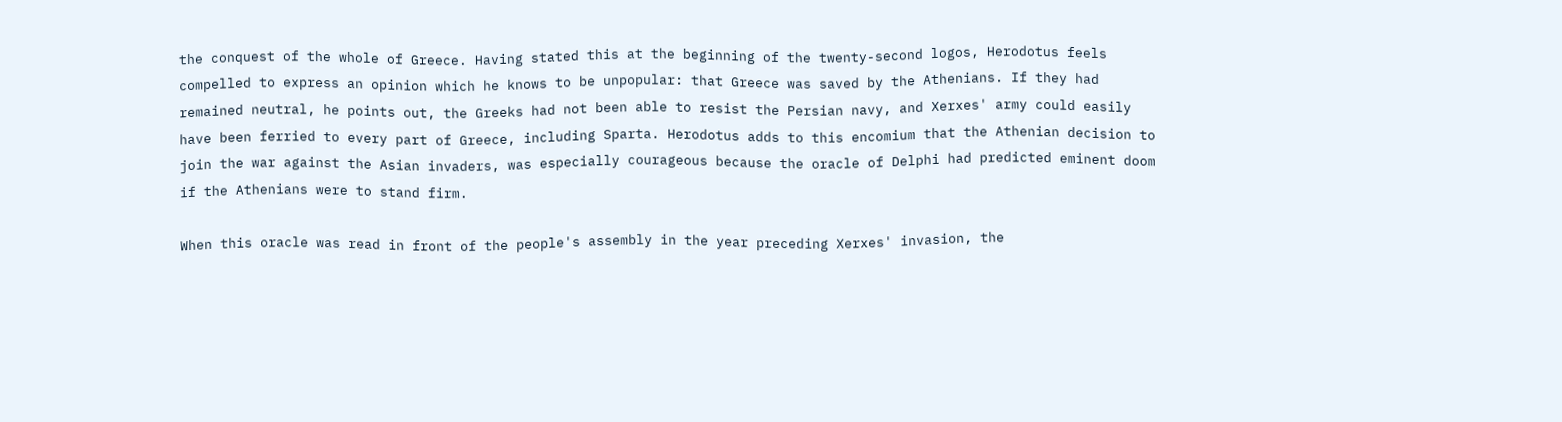the conquest of the whole of Greece. Having stated this at the beginning of the twenty-second logos, Herodotus feels compelled to express an opinion which he knows to be unpopular: that Greece was saved by the Athenians. If they had remained neutral, he points out, the Greeks had not been able to resist the Persian navy, and Xerxes' army could easily have been ferried to every part of Greece, including Sparta. Herodotus adds to this encomium that the Athenian decision to join the war against the Asian invaders, was especially courageous because the oracle of Delphi had predicted eminent doom if the Athenians were to stand firm.

When this oracle was read in front of the people's assembly in the year preceding Xerxes' invasion, the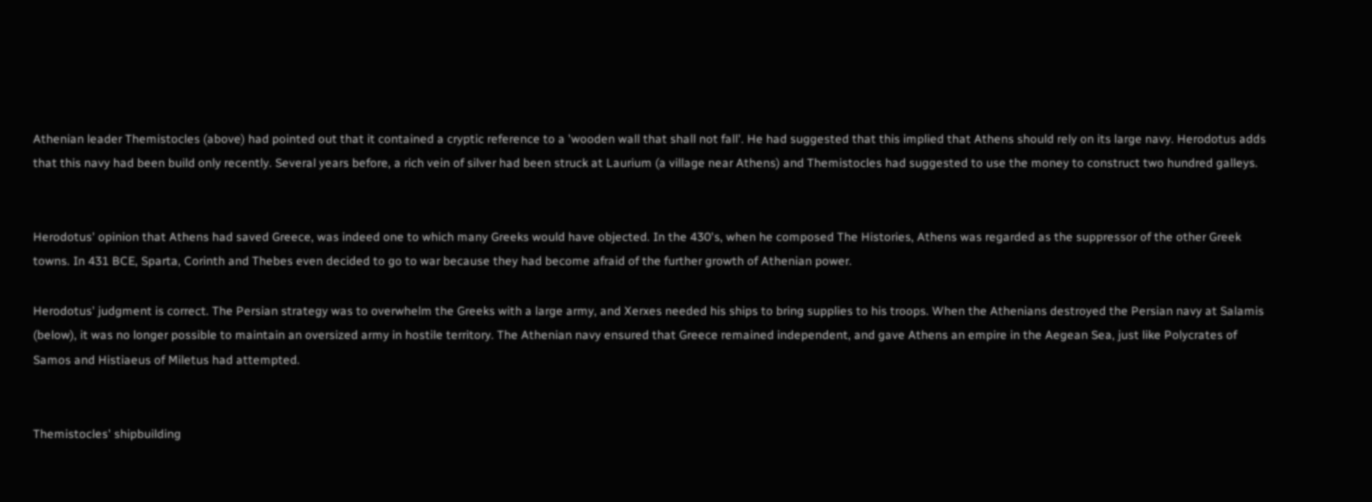Athenian leader Themistocles (above) had pointed out that it contained a cryptic reference to a 'wooden wall that shall not fall'. He had suggested that this implied that Athens should rely on its large navy. Herodotus adds that this navy had been build only recently. Several years before, a rich vein of silver had been struck at Laurium (a village near Athens) and Themistocles had suggested to use the money to construct two hundred galleys.


Herodotus' opinion that Athens had saved Greece, was indeed one to which many Greeks would have objected. In the 430's, when he composed The Histories, Athens was regarded as the suppressor of the other Greek towns. In 431 BCE, Sparta, Corinth and Thebes even decided to go to war because they had become afraid of the further growth of Athenian power.

Herodotus' judgment is correct. The Persian strategy was to overwhelm the Greeks with a large army, and Xerxes needed his ships to bring supplies to his troops. When the Athenians destroyed the Persian navy at Salamis (below), it was no longer possible to maintain an oversized army in hostile territory. The Athenian navy ensured that Greece remained independent, and gave Athens an empire in the Aegean Sea, just like Polycrates of Samos and Histiaeus of Miletus had attempted.


Themistocles' shipbuilding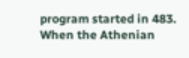program started in 483. When the Athenian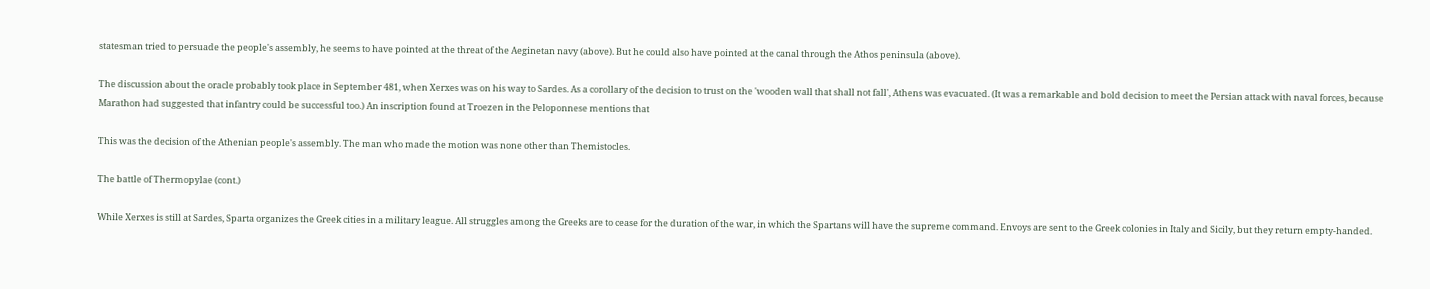statesman tried to persuade the people's assembly, he seems to have pointed at the threat of the Aeginetan navy (above). But he could also have pointed at the canal through the Athos peninsula (above).

The discussion about the oracle probably took place in September 481, when Xerxes was on his way to Sardes. As a corollary of the decision to trust on the 'wooden wall that shall not fall', Athens was evacuated. (It was a remarkable and bold decision to meet the Persian attack with naval forces, because Marathon had suggested that infantry could be successful too.) An inscription found at Troezen in the Peloponnese mentions that

This was the decision of the Athenian people's assembly. The man who made the motion was none other than Themistocles.

The battle of Thermopylae (cont.)

While Xerxes is still at Sardes, Sparta organizes the Greek cities in a military league. All struggles among the Greeks are to cease for the duration of the war, in which the Spartans will have the supreme command. Envoys are sent to the Greek colonies in Italy and Sicily, but they return empty-handed.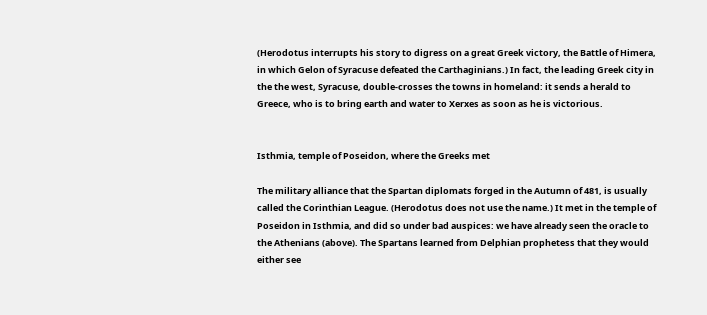(Herodotus interrupts his story to digress on a great Greek victory, the Battle of Himera, in which Gelon of Syracuse defeated the Carthaginians.) In fact, the leading Greek city in the the west, Syracuse, double-crosses the towns in homeland: it sends a herald to Greece, who is to bring earth and water to Xerxes as soon as he is victorious.


Isthmia, temple of Poseidon, where the Greeks met

The military alliance that the Spartan diplomats forged in the Autumn of 481, is usually called the Corinthian League. (Herodotus does not use the name.) It met in the temple of Poseidon in Isthmia, and did so under bad auspices: we have already seen the oracle to the Athenians (above). The Spartans learned from Delphian prophetess that they would either see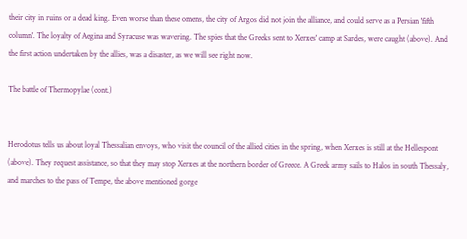their city in ruins or a dead king. Even worse than these omens, the city of Argos did not join the alliance, and could serve as a Persian 'fifth column'. The loyalty of Aegina and Syracuse was wavering. The spies that the Greeks sent to Xerxes' camp at Sardes, were caught (above). And the first action undertaken by the allies, was a disaster, as we will see right now.

The battle of Thermopylae (cont.)


Herodotus tells us about loyal Thessalian envoys, who visit the council of the allied cities in the spring, when Xerxes is still at the Hellespont (above). They request assistance, so that they may stop Xerxes at the northern border of Greece. A Greek army sails to Halos in south Thessaly, and marches to the pass of Tempe, the above mentioned gorge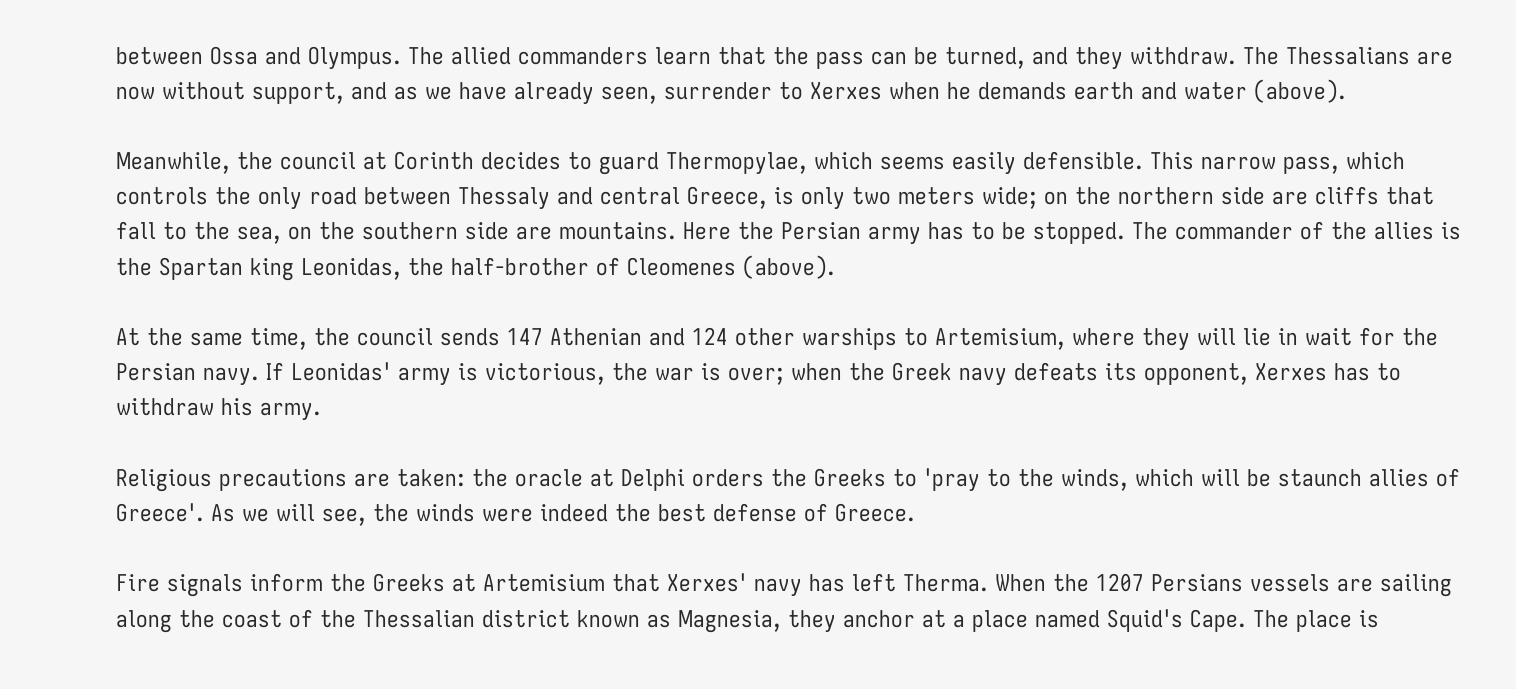between Ossa and Olympus. The allied commanders learn that the pass can be turned, and they withdraw. The Thessalians are now without support, and as we have already seen, surrender to Xerxes when he demands earth and water (above).

Meanwhile, the council at Corinth decides to guard Thermopylae, which seems easily defensible. This narrow pass, which controls the only road between Thessaly and central Greece, is only two meters wide; on the northern side are cliffs that fall to the sea, on the southern side are mountains. Here the Persian army has to be stopped. The commander of the allies is the Spartan king Leonidas, the half-brother of Cleomenes (above).

At the same time, the council sends 147 Athenian and 124 other warships to Artemisium, where they will lie in wait for the Persian navy. If Leonidas' army is victorious, the war is over; when the Greek navy defeats its opponent, Xerxes has to withdraw his army.

Religious precautions are taken: the oracle at Delphi orders the Greeks to 'pray to the winds, which will be staunch allies of Greece'. As we will see, the winds were indeed the best defense of Greece.

Fire signals inform the Greeks at Artemisium that Xerxes' navy has left Therma. When the 1207 Persians vessels are sailing along the coast of the Thessalian district known as Magnesia, they anchor at a place named Squid's Cape. The place is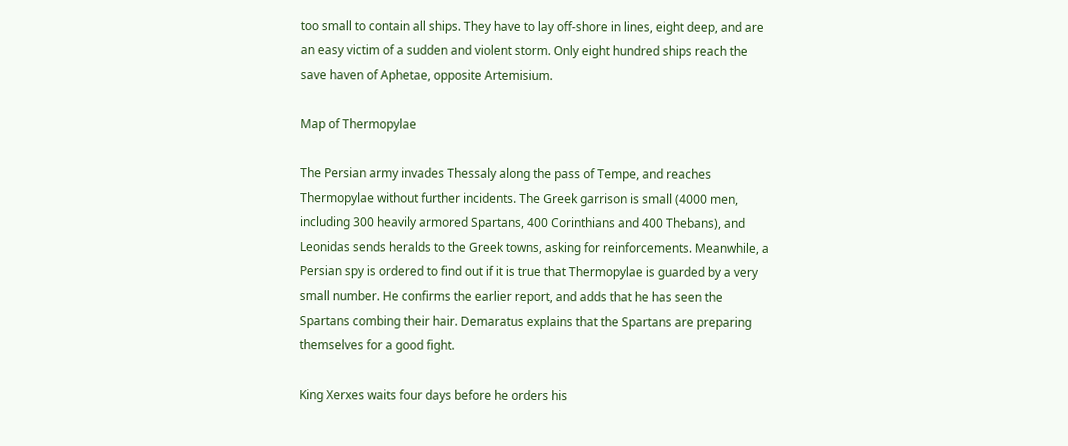too small to contain all ships. They have to lay off-shore in lines, eight deep, and are an easy victim of a sudden and violent storm. Only eight hundred ships reach the save haven of Aphetae, opposite Artemisium.

Map of Thermopylae

The Persian army invades Thessaly along the pass of Tempe, and reaches Thermopylae without further incidents. The Greek garrison is small (4000 men, including 300 heavily armored Spartans, 400 Corinthians and 400 Thebans), and Leonidas sends heralds to the Greek towns, asking for reinforcements. Meanwhile, a Persian spy is ordered to find out if it is true that Thermopylae is guarded by a very small number. He confirms the earlier report, and adds that he has seen the Spartans combing their hair. Demaratus explains that the Spartans are preparing themselves for a good fight.

King Xerxes waits four days before he orders his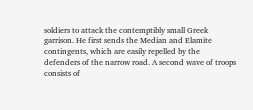soldiers to attack the contemptibly small Greek garrison. He first sends the Median and Elamite contingents, which are easily repelled by the defenders of the narrow road. A second wave of troops consists of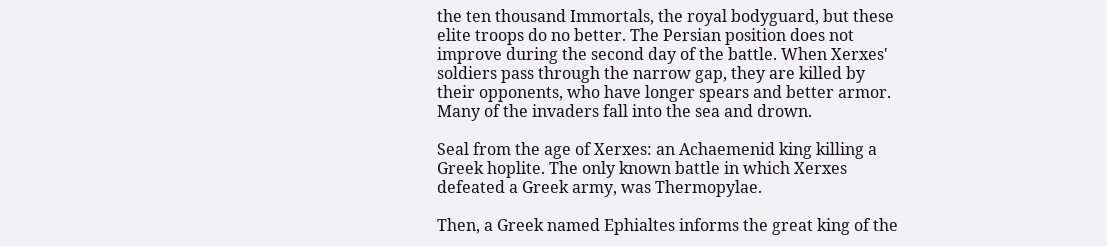the ten thousand Immortals, the royal bodyguard, but these elite troops do no better. The Persian position does not improve during the second day of the battle. When Xerxes' soldiers pass through the narrow gap, they are killed by their opponents, who have longer spears and better armor. Many of the invaders fall into the sea and drown.

Seal from the age of Xerxes: an Achaemenid king killing a Greek hoplite. The only known battle in which Xerxes defeated a Greek army, was Thermopylae.

Then, a Greek named Ephialtes informs the great king of the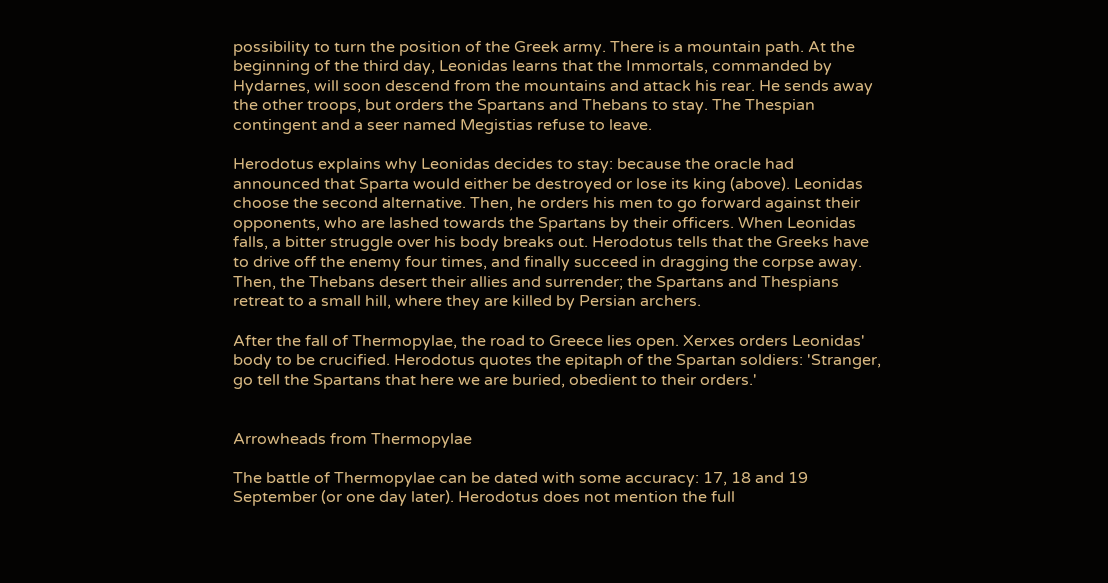possibility to turn the position of the Greek army. There is a mountain path. At the beginning of the third day, Leonidas learns that the Immortals, commanded by Hydarnes, will soon descend from the mountains and attack his rear. He sends away the other troops, but orders the Spartans and Thebans to stay. The Thespian contingent and a seer named Megistias refuse to leave.

Herodotus explains why Leonidas decides to stay: because the oracle had announced that Sparta would either be destroyed or lose its king (above). Leonidas choose the second alternative. Then, he orders his men to go forward against their opponents, who are lashed towards the Spartans by their officers. When Leonidas falls, a bitter struggle over his body breaks out. Herodotus tells that the Greeks have to drive off the enemy four times, and finally succeed in dragging the corpse away. Then, the Thebans desert their allies and surrender; the Spartans and Thespians retreat to a small hill, where they are killed by Persian archers.

After the fall of Thermopylae, the road to Greece lies open. Xerxes orders Leonidas' body to be crucified. Herodotus quotes the epitaph of the Spartan soldiers: 'Stranger, go tell the Spartans that here we are buried, obedient to their orders.'


Arrowheads from Thermopylae

The battle of Thermopylae can be dated with some accuracy: 17, 18 and 19 September (or one day later). Herodotus does not mention the full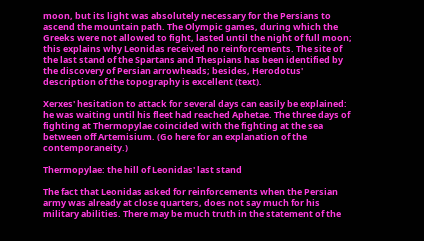moon, but its light was absolutely necessary for the Persians to ascend the mountain path. The Olympic games, during which the Greeks were not allowed to fight, lasted until the night of full moon; this explains why Leonidas received no reinforcements. The site of the last stand of the Spartans and Thespians has been identified by the discovery of Persian arrowheads; besides, Herodotus' description of the topography is excellent (text).

Xerxes' hesitation to attack for several days can easily be explained: he was waiting until his fleet had reached Aphetae. The three days of fighting at Thermopylae coincided with the fighting at the sea between off Artemisium. (Go here for an explanation of the contemporaneity.)

Thermopylae: the hill of Leonidas' last stand

The fact that Leonidas asked for reinforcements when the Persian army was already at close quarters, does not say much for his military abilities. There may be much truth in the statement of the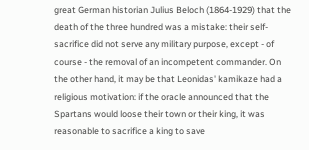great German historian Julius Beloch (1864-1929) that the death of the three hundred was a mistake: their self-sacrifice did not serve any military purpose, except - of course - the removal of an incompetent commander. On the other hand, it may be that Leonidas' kamikaze had a religious motivation: if the oracle announced that the Spartans would loose their town or their king, it was reasonable to sacrifice a king to save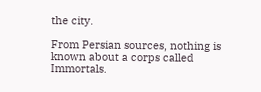the city.

From Persian sources, nothing is known about a corps called Immortals.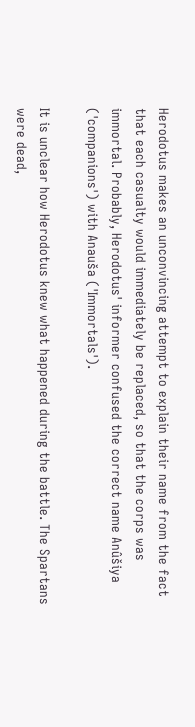Herodotus makes an unconvincing attempt to explain their name from the fact that each casualty would immediately be replaced, so that the corps was immortal. Probably, Herodotus' informer confused the correct name Anûšiya ('companions') with Anauša ('Immortals').

It is unclear how Herodotus knew what happened during the battle. The Spartans were dead,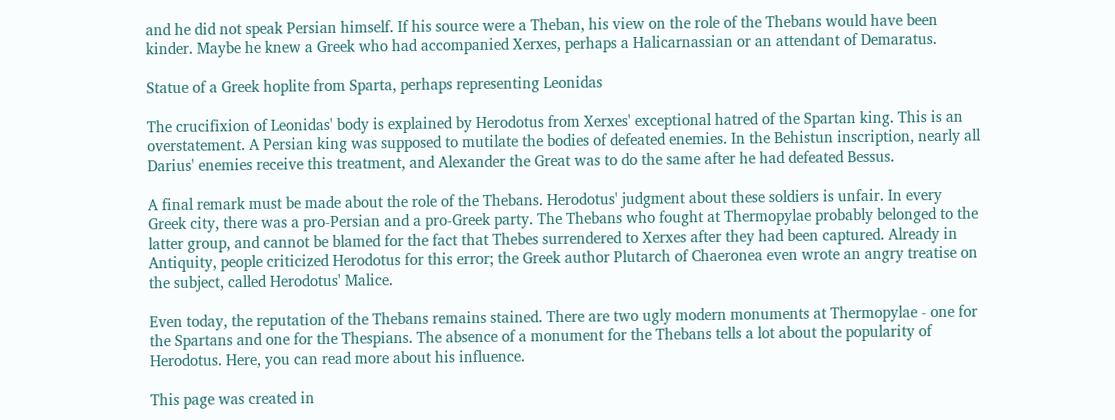and he did not speak Persian himself. If his source were a Theban, his view on the role of the Thebans would have been kinder. Maybe he knew a Greek who had accompanied Xerxes, perhaps a Halicarnassian or an attendant of Demaratus.

Statue of a Greek hoplite from Sparta, perhaps representing Leonidas

The crucifixion of Leonidas' body is explained by Herodotus from Xerxes' exceptional hatred of the Spartan king. This is an overstatement. A Persian king was supposed to mutilate the bodies of defeated enemies. In the Behistun inscription, nearly all Darius' enemies receive this treatment, and Alexander the Great was to do the same after he had defeated Bessus.

A final remark must be made about the role of the Thebans. Herodotus' judgment about these soldiers is unfair. In every Greek city, there was a pro-Persian and a pro-Greek party. The Thebans who fought at Thermopylae probably belonged to the latter group, and cannot be blamed for the fact that Thebes surrendered to Xerxes after they had been captured. Already in Antiquity, people criticized Herodotus for this error; the Greek author Plutarch of Chaeronea even wrote an angry treatise on the subject, called Herodotus' Malice.

Even today, the reputation of the Thebans remains stained. There are two ugly modern monuments at Thermopylae - one for the Spartans and one for the Thespians. The absence of a monument for the Thebans tells a lot about the popularity of Herodotus. Here, you can read more about his influence.

This page was created in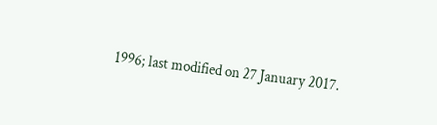1996; last modified on 27 January 2017.